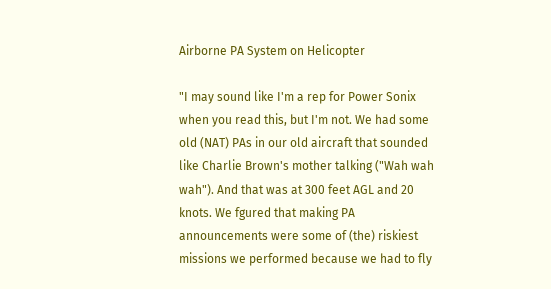Airborne PA System on Helicopter

"I may sound like I'm a rep for Power Sonix when you read this, but I'm not. We had some old (NAT) PAs in our old aircraft that sounded like Charlie Brown's mother talking ("Wah wah wah"). And that was at 300 feet AGL and 20 knots. We fgured that making PA announcements were some of (the) riskiest missions we performed because we had to fly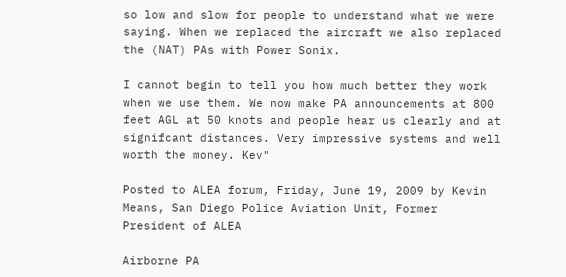so low and slow for people to understand what we were saying. When we replaced the aircraft we also replaced the (NAT) PAs with Power Sonix.

I cannot begin to tell you how much better they work when we use them. We now make PA announcements at 800 feet AGL at 50 knots and people hear us clearly and at signifcant distances. Very impressive systems and well worth the money. Kev"

Posted to ALEA forum, Friday, June 19, 2009 by Kevin Means, San Diego Police Aviation Unit, Former President of ALEA

Airborne PA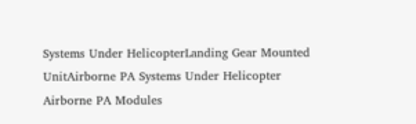Systems Under HelicopterLanding Gear Mounted UnitAirborne PA Systems Under Helicopter
Airborne PA Modules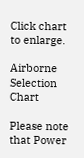Click chart to enlarge.

Airborne Selection Chart

Please note that Power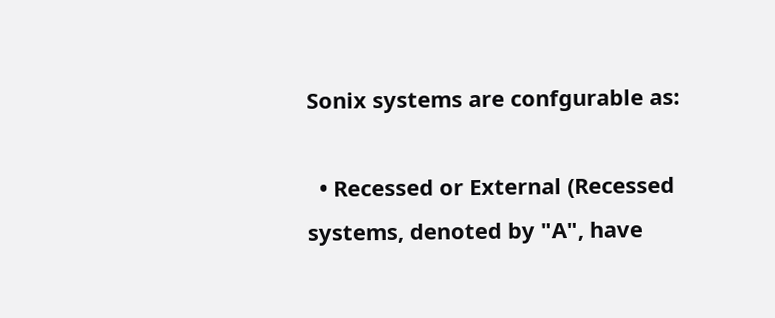Sonix systems are confgurable as:

  • Recessed or External (Recessed systems, denoted by "A", have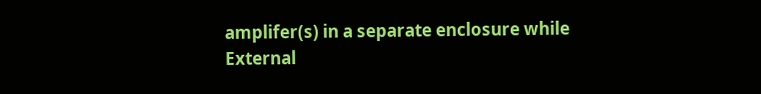amplifer(s) in a separate enclosure while External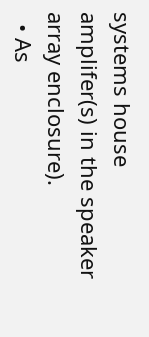systems house amplifer(s) in the speaker array enclosure).
  • As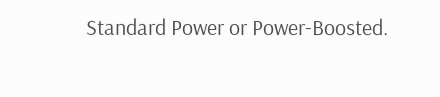Standard Power or Power-Boosted.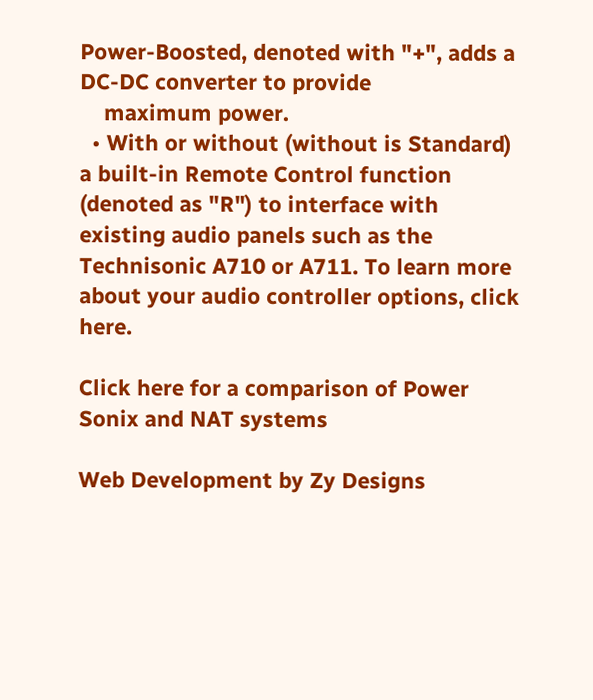Power-Boosted, denoted with "+", adds a DC-DC converter to provide
    maximum power.
  • With or without (without is Standard) a built-in Remote Control function (denoted as "R") to interface with existing audio panels such as the Technisonic A710 or A711. To learn more about your audio controller options, click here.

Click here for a comparison of Power Sonix and NAT systems

Web Development by Zy Designs